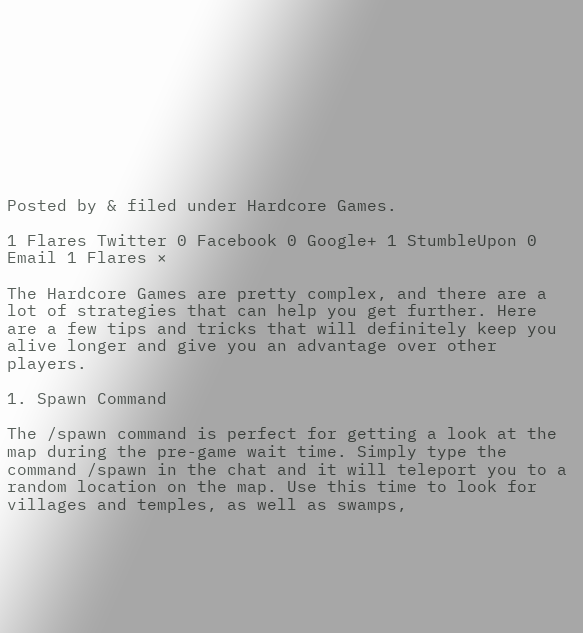Posted by & filed under Hardcore Games.

1 Flares Twitter 0 Facebook 0 Google+ 1 StumbleUpon 0 Email 1 Flares ×

The Hardcore Games are pretty complex, and there are a lot of strategies that can help you get further. Here are a few tips and tricks that will definitely keep you alive longer and give you an advantage over other players.

1. Spawn Command

The /spawn command is perfect for getting a look at the map during the pre-game wait time. Simply type the command /spawn in the chat and it will teleport you to a random location on the map. Use this time to look for villages and temples, as well as swamps,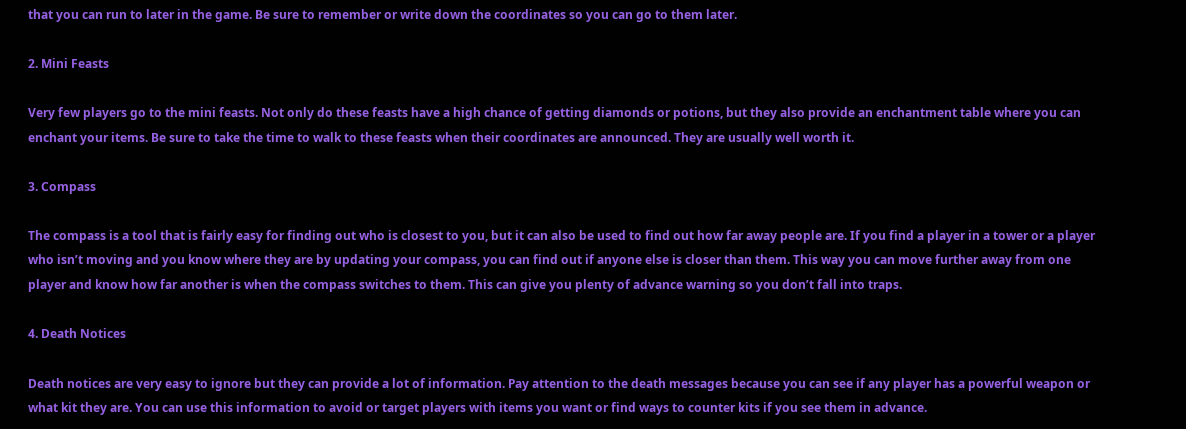that you can run to later in the game. Be sure to remember or write down the coordinates so you can go to them later.

2. Mini Feasts

Very few players go to the mini feasts. Not only do these feasts have a high chance of getting diamonds or potions, but they also provide an enchantment table where you can enchant your items. Be sure to take the time to walk to these feasts when their coordinates are announced. They are usually well worth it.

3. Compass

The compass is a tool that is fairly easy for finding out who is closest to you, but it can also be used to find out how far away people are. If you find a player in a tower or a player who isn’t moving and you know where they are by updating your compass, you can find out if anyone else is closer than them. This way you can move further away from one player and know how far another is when the compass switches to them. This can give you plenty of advance warning so you don’t fall into traps.

4. Death Notices

Death notices are very easy to ignore but they can provide a lot of information. Pay attention to the death messages because you can see if any player has a powerful weapon or what kit they are. You can use this information to avoid or target players with items you want or find ways to counter kits if you see them in advance.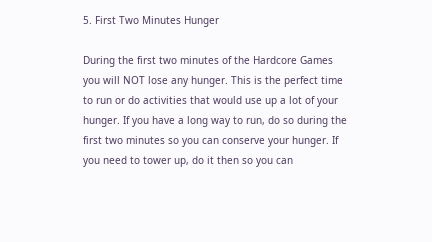5. First Two Minutes Hunger

During the first two minutes of the Hardcore Games you will NOT lose any hunger. This is the perfect time to run or do activities that would use up a lot of your hunger. If you have a long way to run, do so during the first two minutes so you can conserve your hunger. If you need to tower up, do it then so you can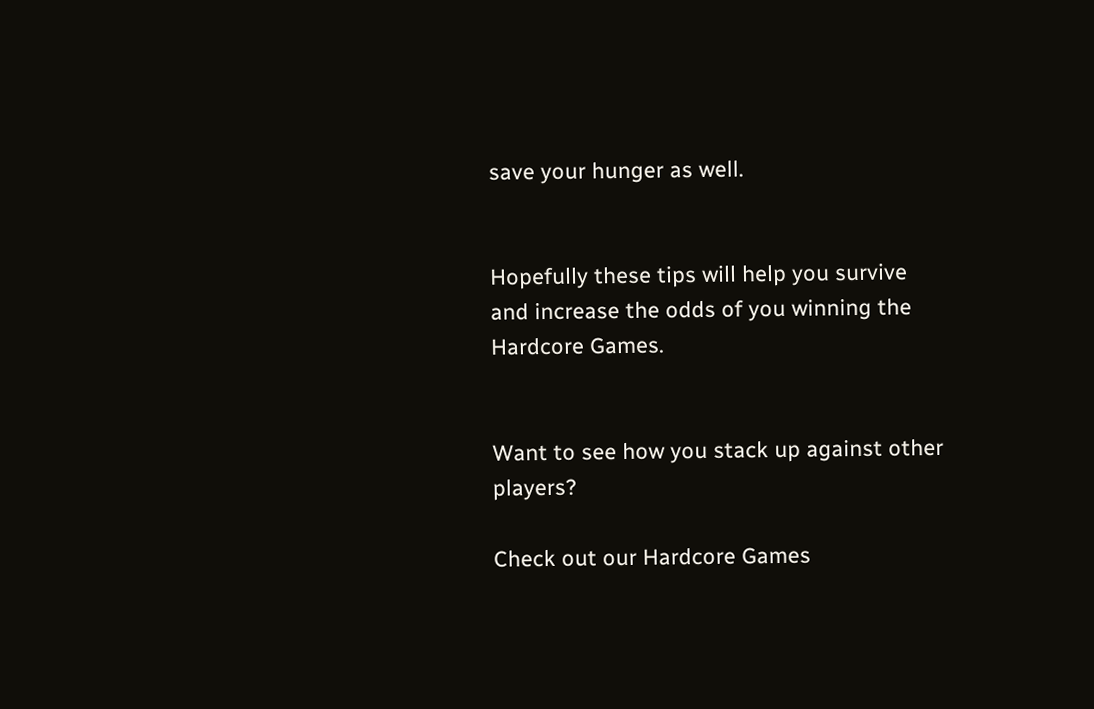save your hunger as well.


Hopefully these tips will help you survive and increase the odds of you winning the Hardcore Games.


Want to see how you stack up against other players?

Check out our Hardcore Games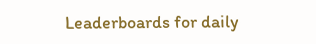Leaderboards for daily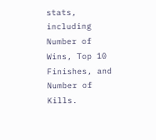stats, including Number of Wins, Top 10 Finishes, and Number of Kills.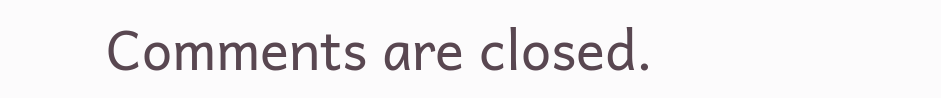Comments are closed.